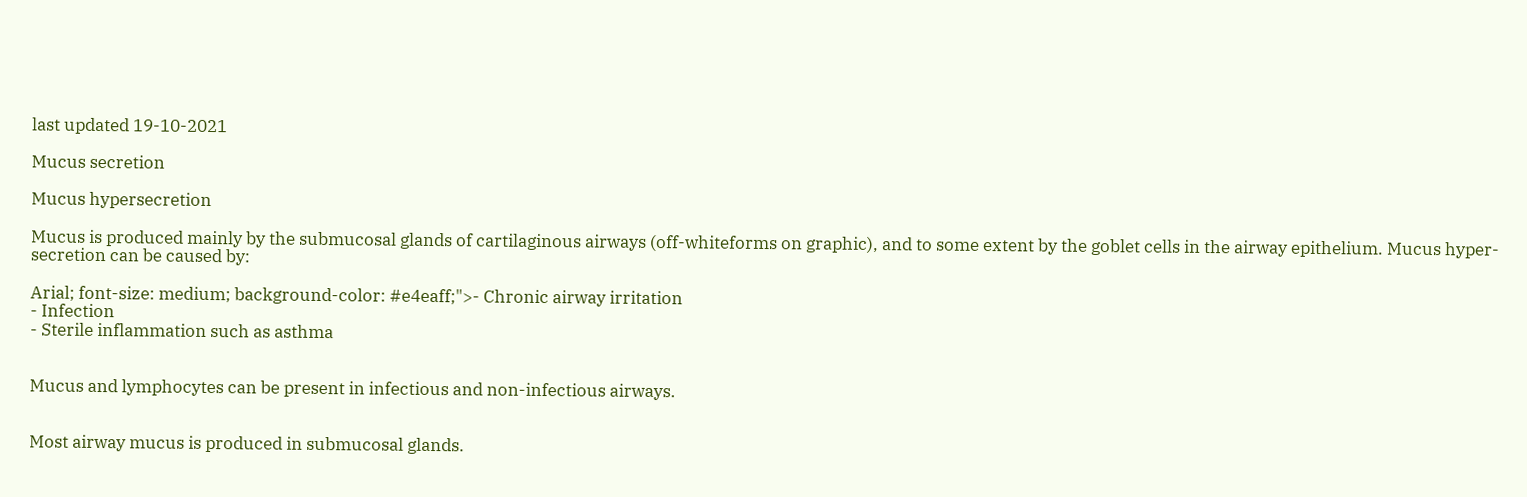last updated 19-10-2021

Mucus secretion

Mucus hypersecretion

Mucus is produced mainly by the submucosal glands of cartilaginous airways (off-whiteforms on graphic), and to some extent by the goblet cells in the airway epithelium. Mucus hyper-secretion can be caused by:

Arial; font-size: medium; background-color: #e4eaff;">- Chronic airway irritation
- Infection
- Sterile inflammation such as asthma


Mucus and lymphocytes can be present in infectious and non-infectious airways.


Most airway mucus is produced in submucosal glands.